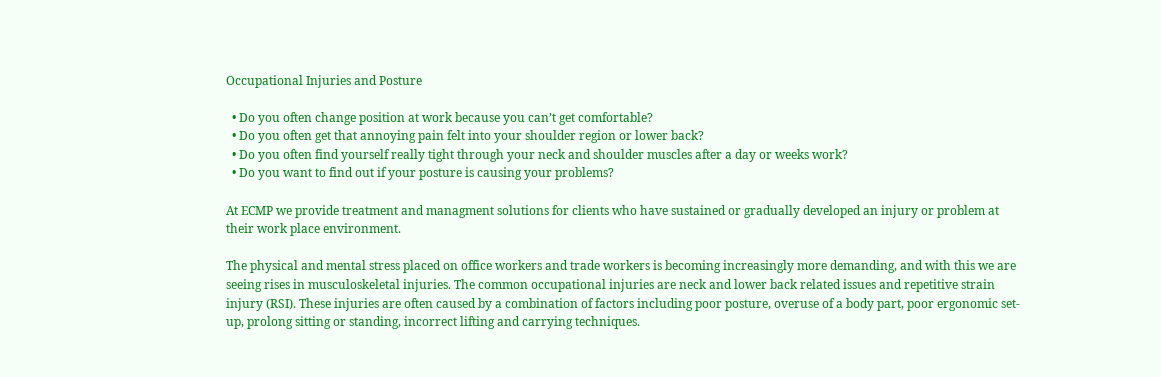Occupational Injuries and Posture

  • Do you often change position at work because you can’t get comfortable?
  • Do you often get that annoying pain felt into your shoulder region or lower back?
  • Do you often find yourself really tight through your neck and shoulder muscles after a day or weeks work?
  • Do you want to find out if your posture is causing your problems?

At ECMP we provide treatment and managment solutions for clients who have sustained or gradually developed an injury or problem at their work place environment.

The physical and mental stress placed on office workers and trade workers is becoming increasingly more demanding, and with this we are seeing rises in musculoskeletal injuries. The common occupational injuries are neck and lower back related issues and repetitive strain injury (RSI). These injuries are often caused by a combination of factors including poor posture, overuse of a body part, poor ergonomic set-up, prolong sitting or standing, incorrect lifting and carrying techniques.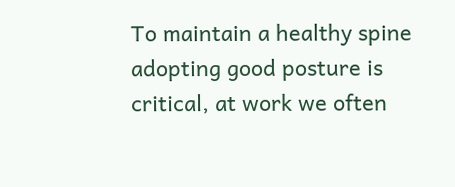To maintain a healthy spine adopting good posture is critical, at work we often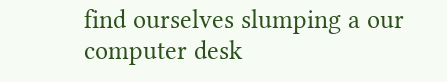find ourselves slumping a our computer desk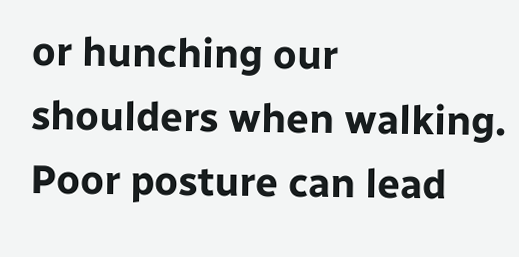or hunching our shoulders when walking. Poor posture can lead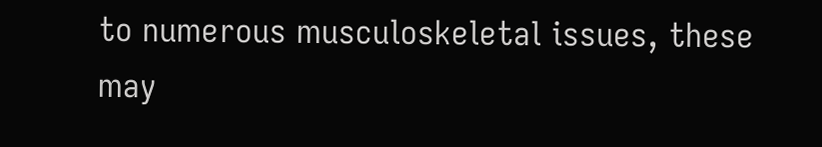to numerous musculoskeletal issues, these may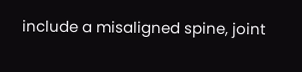include a misaligned spine, joint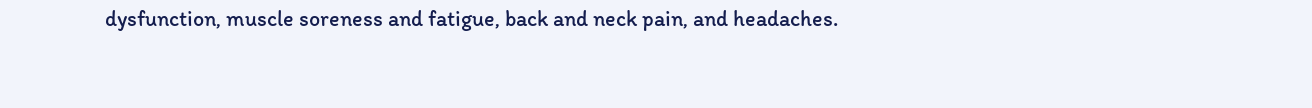dysfunction, muscle soreness and fatigue, back and neck pain, and headaches.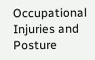Occupational Injuries and Posture